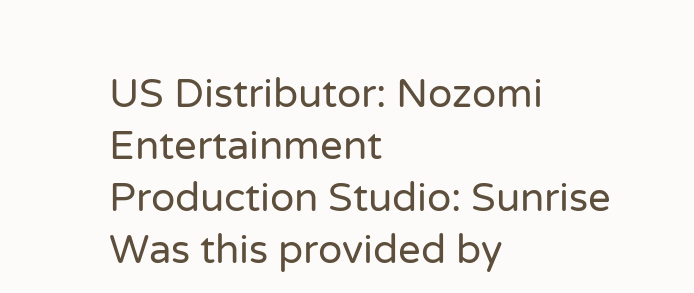US Distributor: Nozomi Entertainment
Production Studio: Sunrise
Was this provided by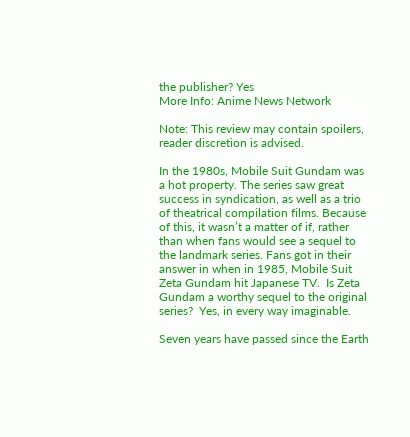the publisher? Yes
More Info: Anime News Network

Note: This review may contain spoilers, reader discretion is advised.

In the 1980s, Mobile Suit Gundam was a hot property. The series saw great success in syndication, as well as a trio of theatrical compilation films. Because of this, it wasn’t a matter of if, rather than when fans would see a sequel to the landmark series. Fans got in their answer in when in 1985, Mobile Suit Zeta Gundam hit Japanese TV.  Is Zeta Gundam a worthy sequel to the original series?  Yes, in every way imaginable.

Seven years have passed since the Earth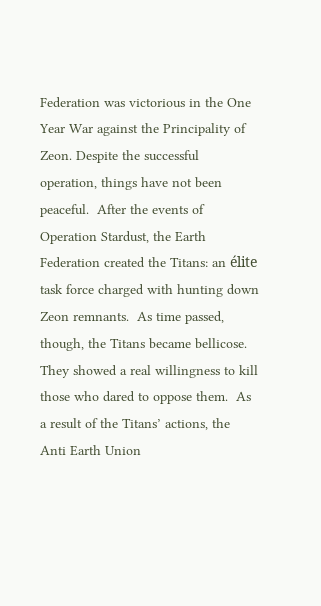Federation was victorious in the One Year War against the Principality of Zeon. Despite the successful operation, things have not been peaceful.  After the events of Operation Stardust, the Earth Federation created the Titans: an élite task force charged with hunting down Zeon remnants.  As time passed, though, the Titans became bellicose. They showed a real willingness to kill those who dared to oppose them.  As a result of the Titans’ actions, the Anti Earth Union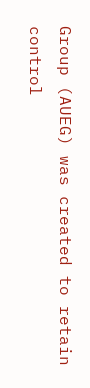Group (AUEG) was created to retain control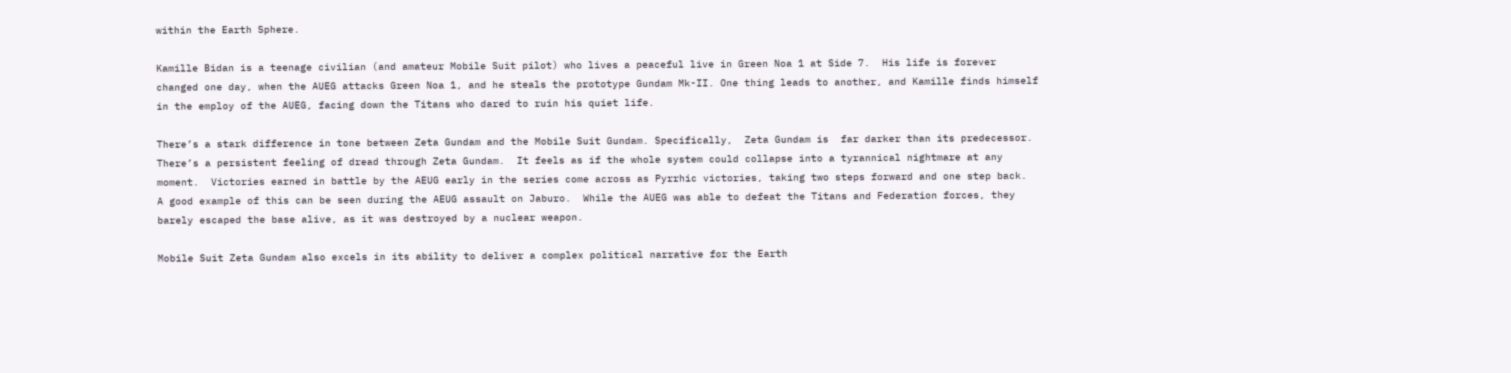within the Earth Sphere.

Kamille Bidan is a teenage civilian (and amateur Mobile Suit pilot) who lives a peaceful live in Green Noa 1 at Side 7.  His life is forever changed one day, when the AUEG attacks Green Noa 1, and he steals the prototype Gundam Mk-II. One thing leads to another, and Kamille finds himself in the employ of the AUEG, facing down the Titans who dared to ruin his quiet life.

There’s a stark difference in tone between Zeta Gundam and the Mobile Suit Gundam. Specifically,  Zeta Gundam is  far darker than its predecessor.  There’s a persistent feeling of dread through Zeta Gundam.  It feels as if the whole system could collapse into a tyrannical nightmare at any moment.  Victories earned in battle by the AEUG early in the series come across as Pyrrhic victories, taking two steps forward and one step back.  A good example of this can be seen during the AEUG assault on Jaburo.  While the AUEG was able to defeat the Titans and Federation forces, they barely escaped the base alive, as it was destroyed by a nuclear weapon.

Mobile Suit Zeta Gundam also excels in its ability to deliver a complex political narrative for the Earth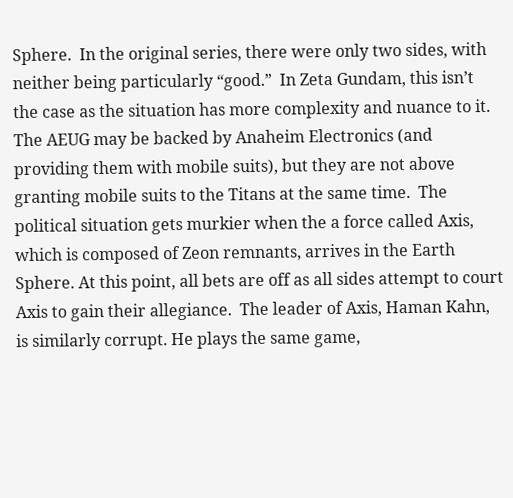Sphere.  In the original series, there were only two sides, with neither being particularly “good.”  In Zeta Gundam, this isn’t the case as the situation has more complexity and nuance to it.  The AEUG may be backed by Anaheim Electronics (and providing them with mobile suits), but they are not above granting mobile suits to the Titans at the same time.  The political situation gets murkier when the a force called Axis, which is composed of Zeon remnants, arrives in the Earth Sphere. At this point, all bets are off as all sides attempt to court Axis to gain their allegiance.  The leader of Axis, Haman Kahn, is similarly corrupt. He plays the same game,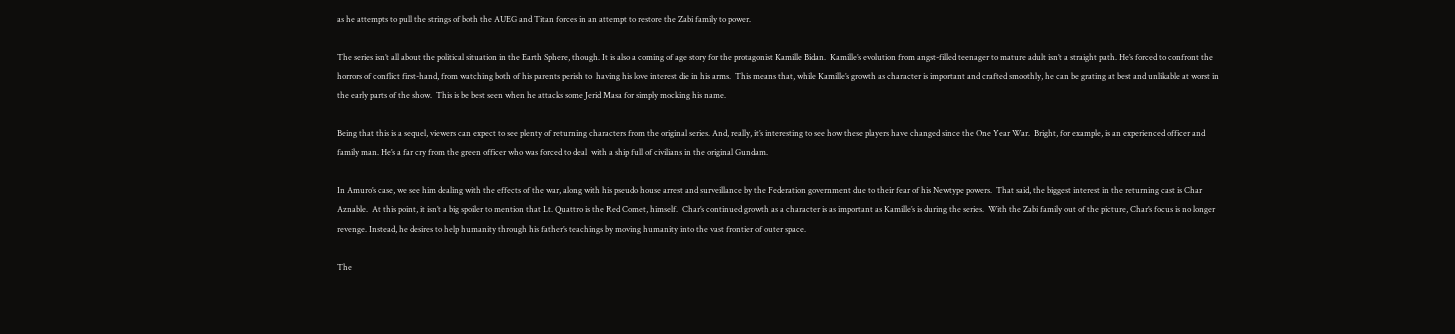as he attempts to pull the strings of both the AUEG and Titan forces in an attempt to restore the Zabi family to power.

The series isn’t all about the political situation in the Earth Sphere, though. It is also a coming of age story for the protagonist Kamille Bidan.  Kamille’s evolution from angst-filled teenager to mature adult isn’t a straight path. He’s forced to confront the horrors of conflict first-hand, from watching both of his parents perish to  having his love interest die in his arms.  This means that, while Kamille’s growth as character is important and crafted smoothly, he can be grating at best and unlikable at worst in the early parts of the show.  This is be best seen when he attacks some Jerid Masa for simply mocking his name.

Being that this is a sequel, viewers can expect to see plenty of returning characters from the original series. And, really, it’s interesting to see how these players have changed since the One Year War.  Bright, for example, is an experienced officer and family man. He’s a far cry from the green officer who was forced to deal  with a ship full of civilians in the original Gundam.

In Amuro’s case, we see him dealing with the effects of the war, along with his pseudo house arrest and surveillance by the Federation government due to their fear of his Newtype powers.  That said, the biggest interest in the returning cast is Char Aznable.  At this point, it isn’t a big spoiler to mention that Lt. Quattro is the Red Comet, himself.  Char’s continued growth as a character is as important as Kamille’s is during the series.  With the Zabi family out of the picture, Char’s focus is no longer revenge. Instead, he desires to help humanity through his father’s teachings by moving humanity into the vast frontier of outer space.

The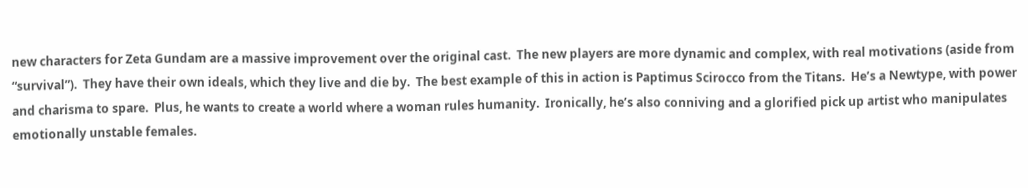new characters for Zeta Gundam are a massive improvement over the original cast.  The new players are more dynamic and complex, with real motivations (aside from “survival”).  They have their own ideals, which they live and die by.  The best example of this in action is Paptimus Scirocco from the Titans.  He’s a Newtype, with power and charisma to spare.  Plus, he wants to create a world where a woman rules humanity.  Ironically, he’s also conniving and a glorified pick up artist who manipulates emotionally unstable females.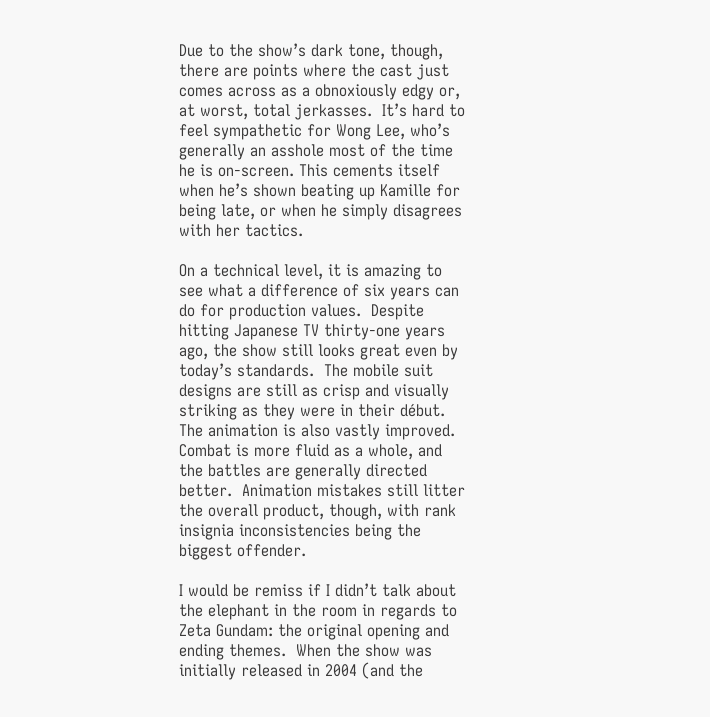Due to the show’s dark tone, though, there are points where the cast just comes across as a obnoxiously edgy or, at worst, total jerkasses.  It’s hard to feel sympathetic for Wong Lee, who’s generally an asshole most of the time he is on-screen. This cements itself when he’s shown beating up Kamille for being late, or when he simply disagrees with her tactics.

On a technical level, it is amazing to see what a difference of six years can do for production values.  Despite hitting Japanese TV thirty-one years ago, the show still looks great even by today’s standards.  The mobile suit designs are still as crisp and visually striking as they were in their début.  The animation is also vastly improved.  Combat is more fluid as a whole, and the battles are generally directed better.  Animation mistakes still litter the overall product, though, with rank insignia inconsistencies being the biggest offender.

I would be remiss if I didn’t talk about the elephant in the room in regards to Zeta Gundam: the original opening and ending themes.  When the show was initially released in 2004 (and the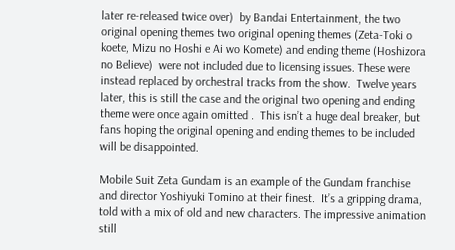later re-released twice over)  by Bandai Entertainment, the two original opening themes two original opening themes (Zeta-Toki o koete, Mizu no Hoshi e Ai wo Komete) and ending theme (Hoshizora no Believe)  were not included due to licensing issues. These were instead replaced by orchestral tracks from the show.  Twelve years later, this is still the case and the original two opening and ending theme were once again omitted .  This isn’t a huge deal breaker, but fans hoping the original opening and ending themes to be included will be disappointed.

Mobile Suit Zeta Gundam is an example of the Gundam franchise and director Yoshiyuki Tomino at their finest.  It’s a gripping drama, told with a mix of old and new characters. The impressive animation still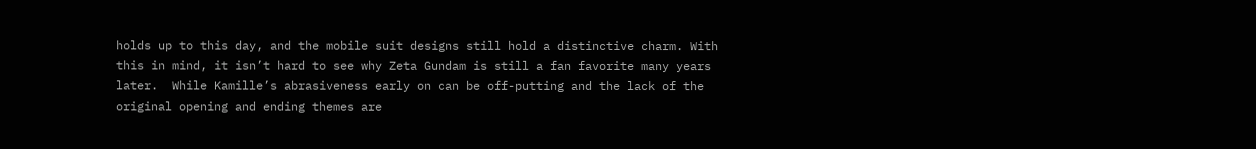holds up to this day, and the mobile suit designs still hold a distinctive charm. With this in mind, it isn’t hard to see why Zeta Gundam is still a fan favorite many years later.  While Kamille’s abrasiveness early on can be off-putting and the lack of the original opening and ending themes are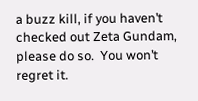a buzz kill, if you haven’t checked out Zeta Gundam, please do so.  You won’t regret it.